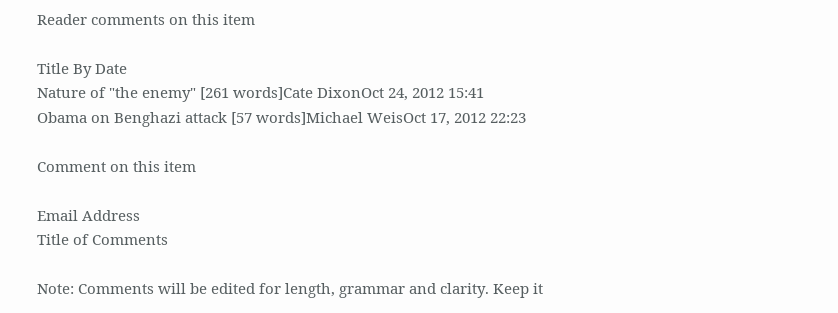Reader comments on this item

Title By Date
Nature of "the enemy" [261 words]Cate DixonOct 24, 2012 15:41
Obama on Benghazi attack [57 words]Michael WeisOct 17, 2012 22:23

Comment on this item

Email Address
Title of Comments

Note: Comments will be edited for length, grammar and clarity. Keep it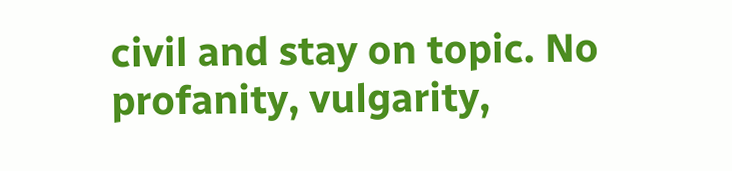civil and stay on topic. No profanity, vulgarity,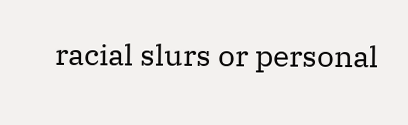racial slurs or personal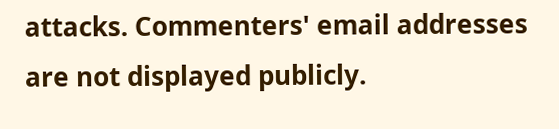attacks. Commenters' email addresses are not displayed publicly.